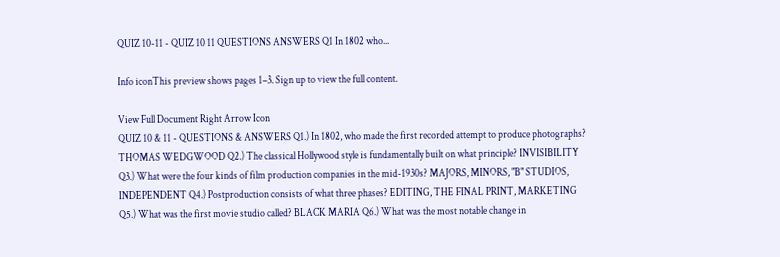QUIZ 10-11 - QUIZ 10 11 QUESTIONS ANSWERS Q1 In 1802 who...

Info iconThis preview shows pages 1–3. Sign up to view the full content.

View Full Document Right Arrow Icon
QUIZ 10 & 11 - QUESTIONS & ANSWERS Q1.) In 1802, who made the first recorded attempt to produce photographs? THOMAS WEDGWOOD Q2.) The classical Hollywood style is fundamentally built on what principle? INVISIBILITY Q3.) What were the four kinds of film production companies in the mid-1930s? MAJORS, MINORS, "B" STUDIOS, INDEPENDENT Q4.) Postproduction consists of what three phases? EDITING, THE FINAL PRINT, MARKETING Q5.) What was the first movie studio called? BLACK MARIA Q6.) What was the most notable change in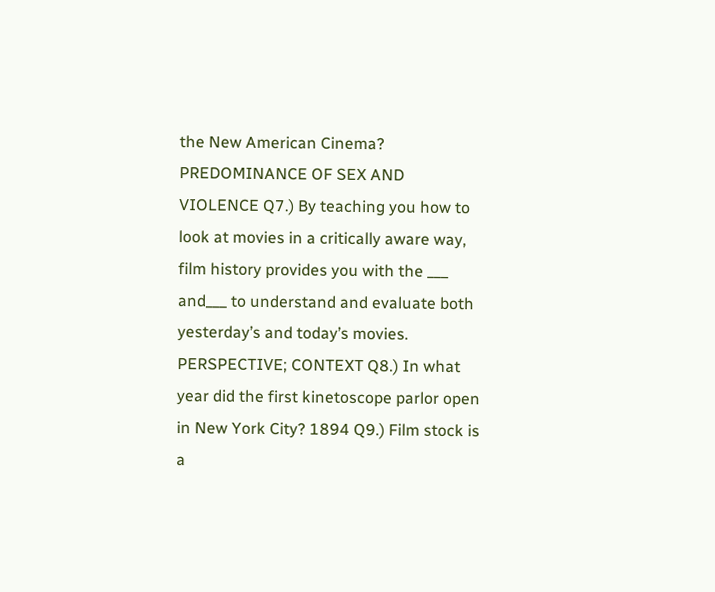the New American Cinema? PREDOMINANCE OF SEX AND VIOLENCE Q7.) By teaching you how to look at movies in a critically aware way, film history provides you with the ___ and___ to understand and evaluate both yesterday’s and today’s movies. PERSPECTIVE; CONTEXT Q8.) In what year did the first kinetoscope parlor open in New York City? 1894 Q9.) Film stock is a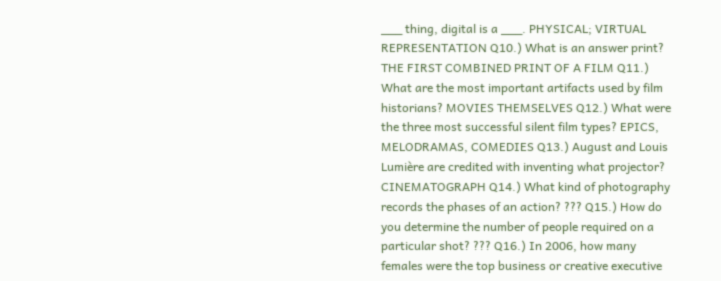___ thing, digital is a ___. PHYSICAL; VIRTUAL REPRESENTATION Q10.) What is an answer print? THE FIRST COMBINED PRINT OF A FILM Q11.) What are the most important artifacts used by film historians? MOVIES THEMSELVES Q12.) What were the three most successful silent film types? EPICS, MELODRAMAS, COMEDIES Q13.) August and Louis Lumière are credited with inventing what projector? CINEMATOGRAPH Q14.) What kind of photography records the phases of an action? ??? Q15.) How do you determine the number of people required on a particular shot? ??? Q16.) In 2006, how many females were the top business or creative executive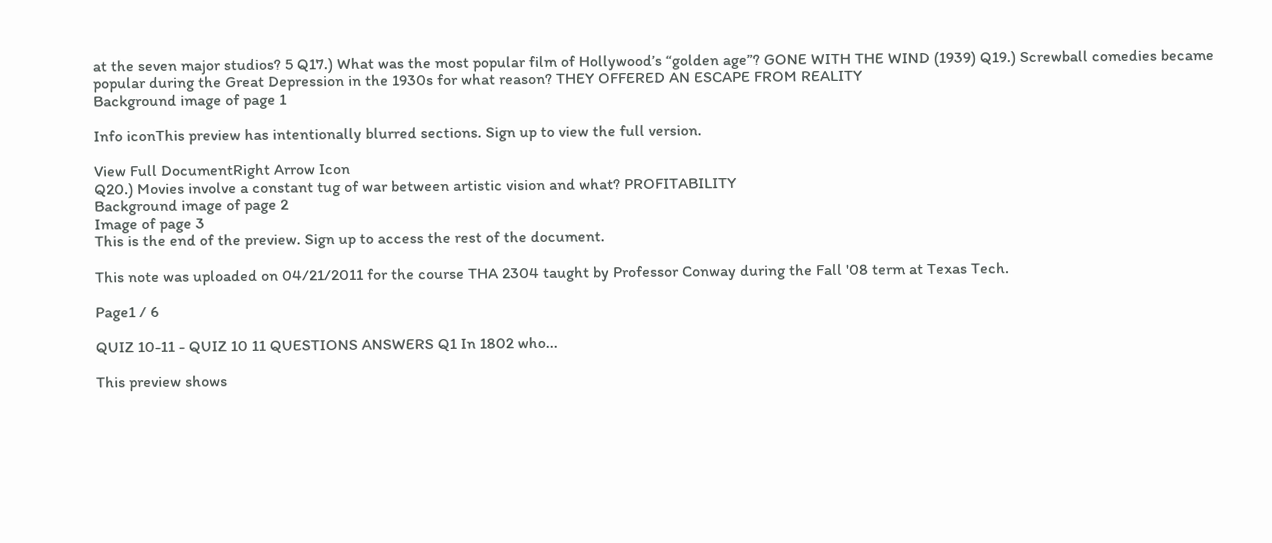at the seven major studios? 5 Q17.) What was the most popular film of Hollywood’s “golden age”? GONE WITH THE WIND (1939) Q19.) Screwball comedies became popular during the Great Depression in the 1930s for what reason? THEY OFFERED AN ESCAPE FROM REALITY
Background image of page 1

Info iconThis preview has intentionally blurred sections. Sign up to view the full version.

View Full DocumentRight Arrow Icon
Q20.) Movies involve a constant tug of war between artistic vision and what? PROFITABILITY
Background image of page 2
Image of page 3
This is the end of the preview. Sign up to access the rest of the document.

This note was uploaded on 04/21/2011 for the course THA 2304 taught by Professor Conway during the Fall '08 term at Texas Tech.

Page1 / 6

QUIZ 10-11 - QUIZ 10 11 QUESTIONS ANSWERS Q1 In 1802 who...

This preview shows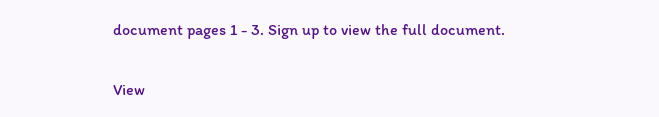document pages 1 - 3. Sign up to view the full document.

View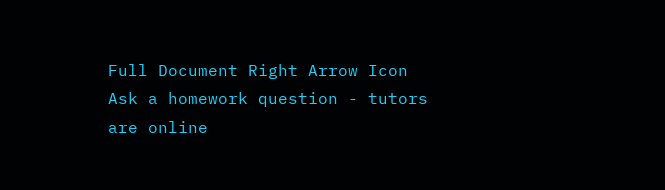Full Document Right Arrow Icon
Ask a homework question - tutors are online